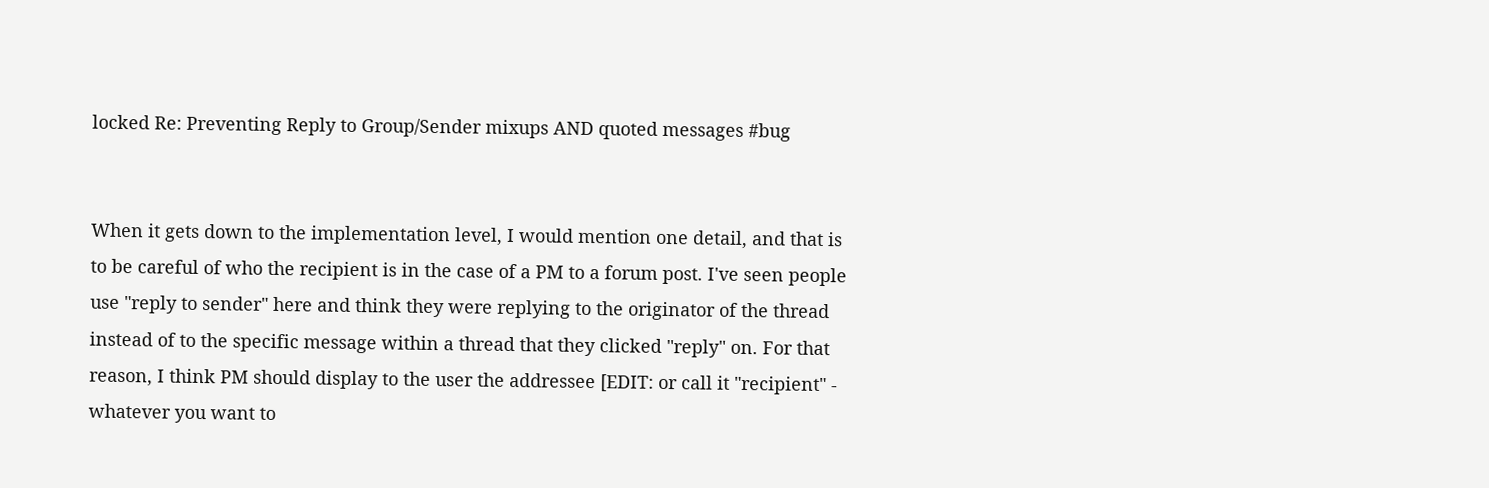locked Re: Preventing Reply to Group/Sender mixups AND quoted messages #bug


When it gets down to the implementation level, I would mention one detail, and that is to be careful of who the recipient is in the case of a PM to a forum post. I've seen people use "reply to sender" here and think they were replying to the originator of the thread instead of to the specific message within a thread that they clicked "reply" on. For that reason, I think PM should display to the user the addressee [EDIT: or call it "recipient" - whatever you want to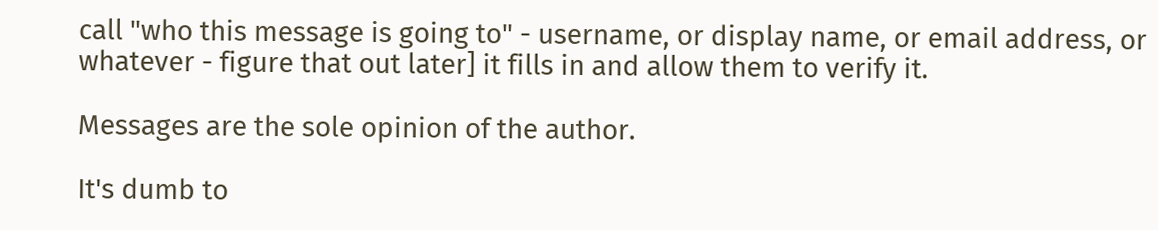call "who this message is going to" - username, or display name, or email address, or whatever - figure that out later] it fills in and allow them to verify it.

Messages are the sole opinion of the author.

It's dumb to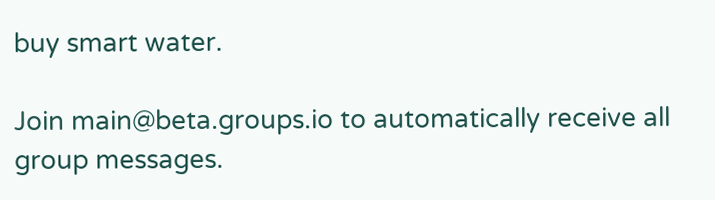buy smart water.

Join main@beta.groups.io to automatically receive all group messages.